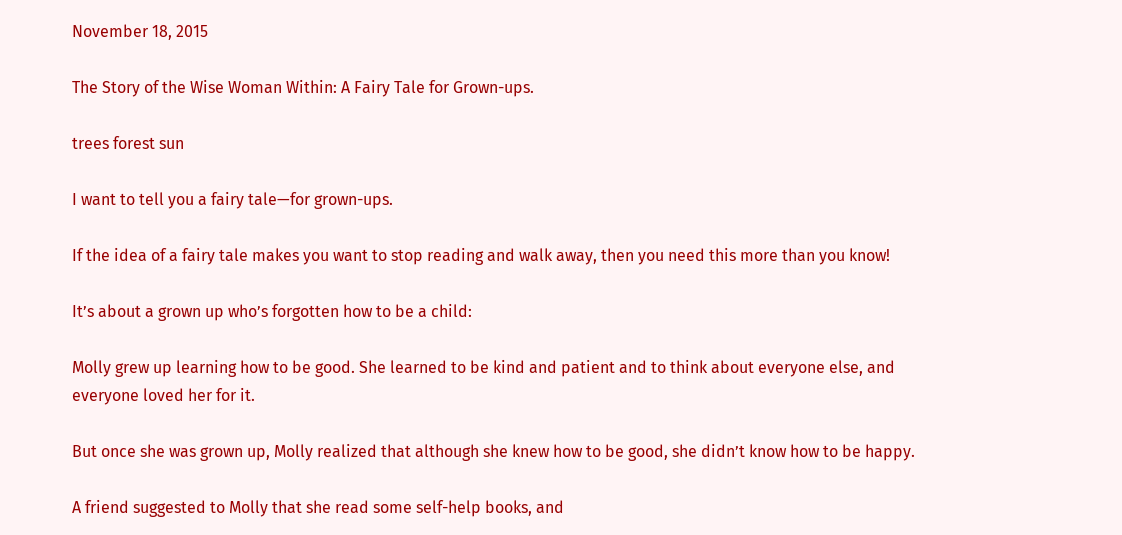November 18, 2015

The Story of the Wise Woman Within: A Fairy Tale for Grown-ups.

trees forest sun

I want to tell you a fairy tale—for grown-ups.

If the idea of a fairy tale makes you want to stop reading and walk away, then you need this more than you know!

It’s about a grown up who’s forgotten how to be a child:

Molly grew up learning how to be good. She learned to be kind and patient and to think about everyone else, and everyone loved her for it.

But once she was grown up, Molly realized that although she knew how to be good, she didn’t know how to be happy.

A friend suggested to Molly that she read some self-help books, and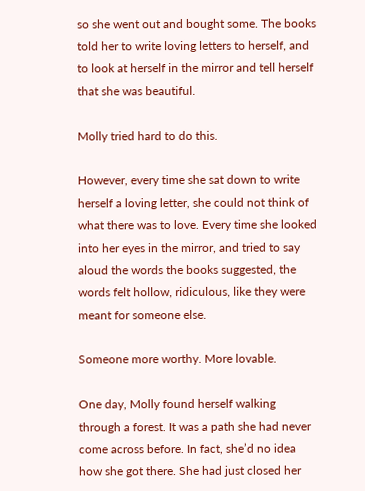so she went out and bought some. The books told her to write loving letters to herself, and to look at herself in the mirror and tell herself that she was beautiful.

Molly tried hard to do this.

However, every time she sat down to write herself a loving letter, she could not think of what there was to love. Every time she looked into her eyes in the mirror, and tried to say aloud the words the books suggested, the words felt hollow, ridiculous, like they were meant for someone else.

Someone more worthy. More lovable.

One day, Molly found herself walking through a forest. It was a path she had never come across before. In fact, she’d no idea how she got there. She had just closed her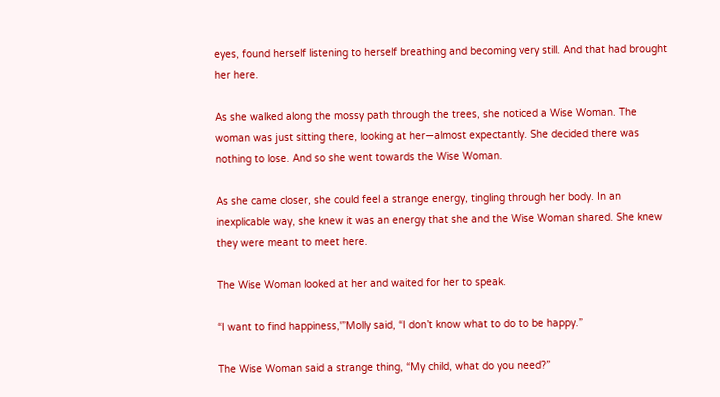eyes, found herself listening to herself breathing and becoming very still. And that had brought her here.

As she walked along the mossy path through the trees, she noticed a Wise Woman. The woman was just sitting there, looking at her—almost expectantly. She decided there was nothing to lose. And so she went towards the Wise Woman.

As she came closer, she could feel a strange energy, tingling through her body. In an inexplicable way, she knew it was an energy that she and the Wise Woman shared. She knew they were meant to meet here.

The Wise Woman looked at her and waited for her to speak.

“I want to find happiness,'”Molly said, “I don’t know what to do to be happy.”

The Wise Woman said a strange thing, “My child, what do you need?”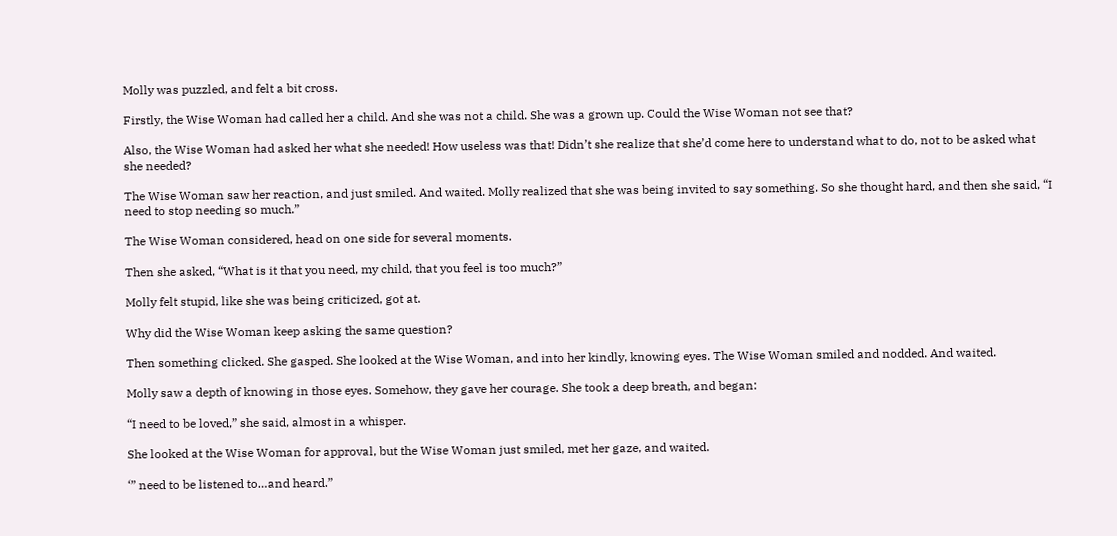Molly was puzzled, and felt a bit cross.

Firstly, the Wise Woman had called her a child. And she was not a child. She was a grown up. Could the Wise Woman not see that?

Also, the Wise Woman had asked her what she needed! How useless was that! Didn’t she realize that she’d come here to understand what to do, not to be asked what she needed?

The Wise Woman saw her reaction, and just smiled. And waited. Molly realized that she was being invited to say something. So she thought hard, and then she said, “I need to stop needing so much.”

The Wise Woman considered, head on one side for several moments.

Then she asked, “What is it that you need, my child, that you feel is too much?”

Molly felt stupid, like she was being criticized, got at.

Why did the Wise Woman keep asking the same question?

Then something clicked. She gasped. She looked at the Wise Woman, and into her kindly, knowing eyes. The Wise Woman smiled and nodded. And waited.

Molly saw a depth of knowing in those eyes. Somehow, they gave her courage. She took a deep breath, and began:

“I need to be loved,” she said, almost in a whisper.

She looked at the Wise Woman for approval, but the Wise Woman just smiled, met her gaze, and waited.

‘” need to be listened to…and heard.”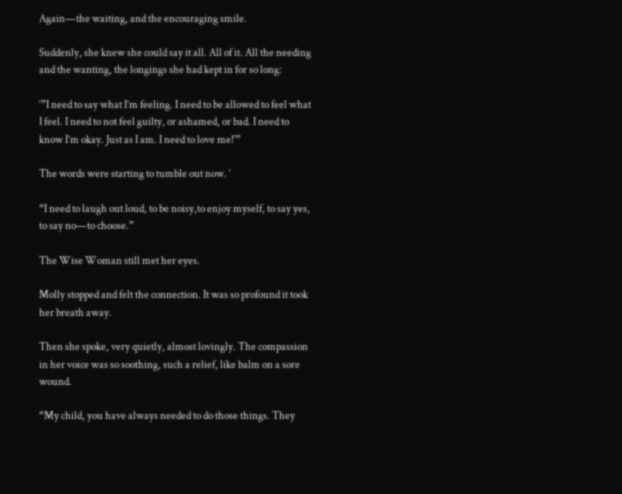Again—the waiting, and the encouraging smile.

Suddenly, she knew she could say it all. All of it. All the needing and the wanting, the longings she had kept in for so long:

‘”I need to say what I’m feeling. I need to be allowed to feel what I feel. I need to not feel guilty, or ashamed, or bad. I need to know I’m okay. Just as I am. I need to love me!'”

The words were starting to tumble out now. ‘

“I need to laugh out loud, to be noisy,to enjoy myself, to say yes, to say no—to choose.”

The Wise Woman still met her eyes.

Molly stopped and felt the connection. It was so profound it took her breath away.

Then she spoke, very quietly, almost lovingly. The compassion in her voice was so soothing, such a relief, like balm on a sore wound.

“My child, you have always needed to do those things. They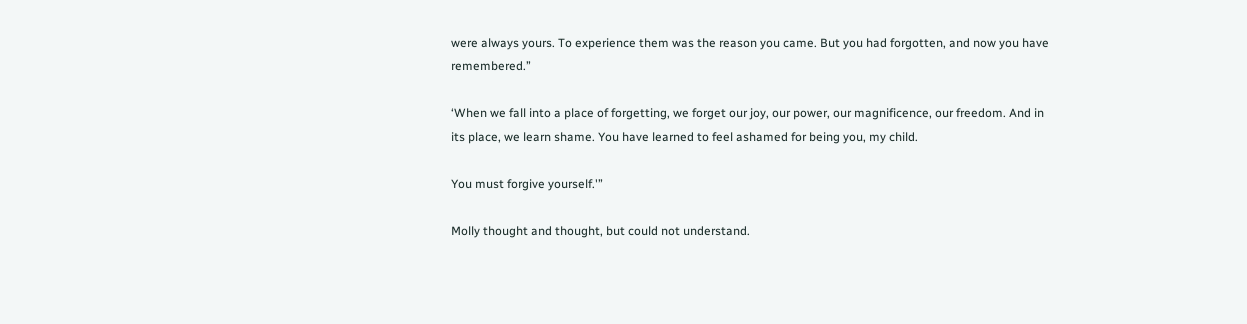were always yours. To experience them was the reason you came. But you had forgotten, and now you have remembered.”

‘When we fall into a place of forgetting, we forget our joy, our power, our magnificence, our freedom. And in its place, we learn shame. You have learned to feel ashamed for being you, my child.

You must forgive yourself.'”

Molly thought and thought, but could not understand.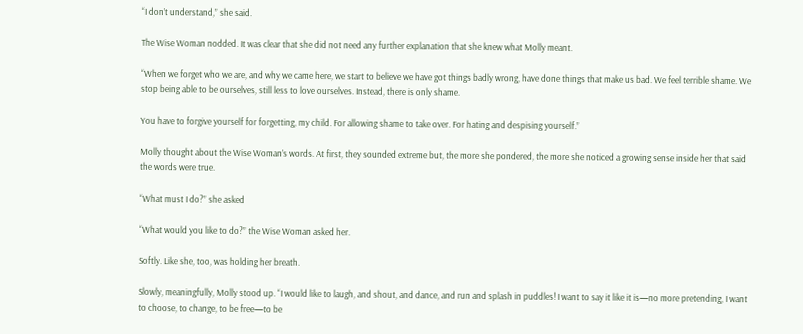“I don’t understand,” she said.

The Wise Woman nodded. It was clear that she did not need any further explanation that she knew what Molly meant.

“When we forget who we are, and why we came here, we start to believe we have got things badly wrong, have done things that make us bad. We feel terrible shame. We stop being able to be ourselves, still less to love ourselves. Instead, there is only shame.

You have to forgive yourself for forgetting, my child. For allowing shame to take over. For hating and despising yourself.”

Molly thought about the Wise Woman’s words. At first, they sounded extreme but, the more she pondered, the more she noticed a growing sense inside her that said the words were true.

“What must I do?” she asked

“What would you like to do?” the Wise Woman asked her.

Softly. Like she, too, was holding her breath.

Slowly, meaningfully, Molly stood up. “I would like to laugh, and shout, and dance, and run and splash in puddles! I want to say it like it is—no more pretending, I want to choose, to change, to be free—to be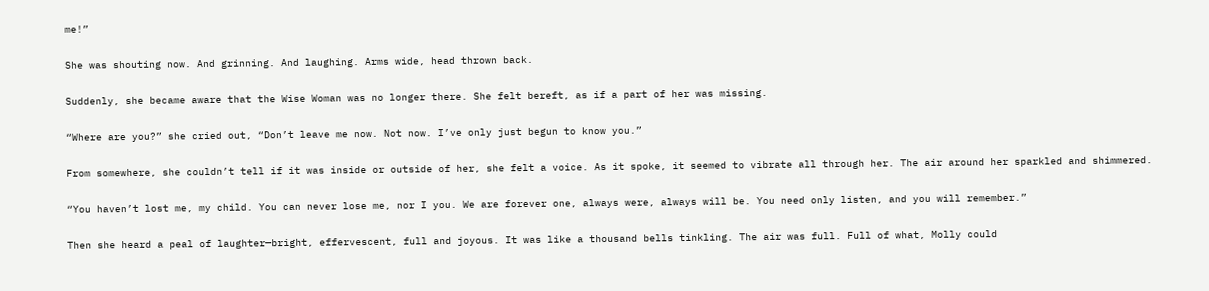me!”

She was shouting now. And grinning. And laughing. Arms wide, head thrown back.

Suddenly, she became aware that the Wise Woman was no longer there. She felt bereft, as if a part of her was missing.

“Where are you?” she cried out, “Don’t leave me now. Not now. I’ve only just begun to know you.”

From somewhere, she couldn’t tell if it was inside or outside of her, she felt a voice. As it spoke, it seemed to vibrate all through her. The air around her sparkled and shimmered.

“You haven’t lost me, my child. You can never lose me, nor I you. We are forever one, always were, always will be. You need only listen, and you will remember.”

Then she heard a peal of laughter—bright, effervescent, full and joyous. It was like a thousand bells tinkling. The air was full. Full of what, Molly could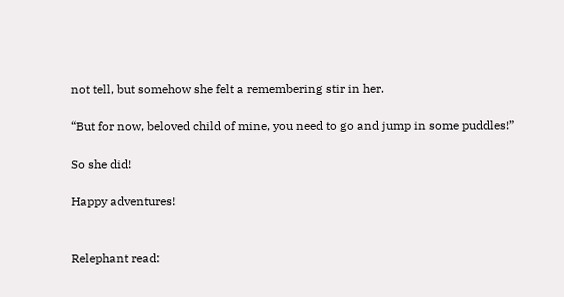not tell, but somehow she felt a remembering stir in her.

“But for now, beloved child of mine, you need to go and jump in some puddles!”

So she did!

Happy adventures!


Relephant read: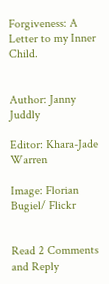Forgiveness: A Letter to my Inner Child.


Author: Janny Juddly

Editor: Khara-Jade Warren

Image: Florian Bugiel/ Flickr


Read 2 Comments and Reply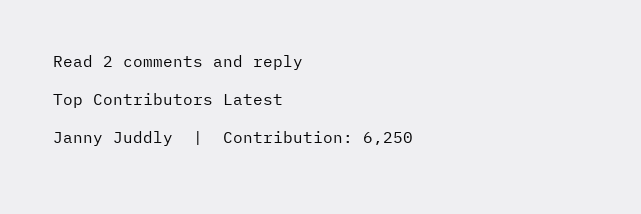Read 2 comments and reply

Top Contributors Latest

Janny Juddly  |  Contribution: 6,250